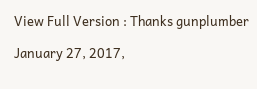View Full Version : Thanks gunplumber

January 27, 2017,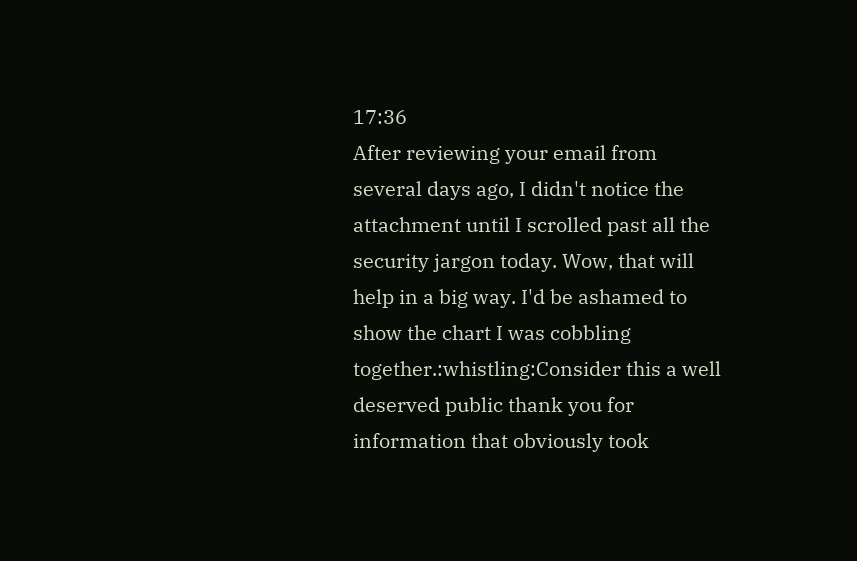17:36
After reviewing your email from several days ago, I didn't notice the attachment until I scrolled past all the security jargon today. Wow, that will help in a big way. I'd be ashamed to show the chart I was cobbling together.:whistling:Consider this a well deserved public thank you for information that obviously took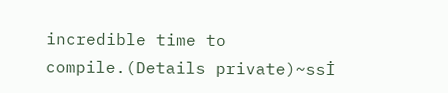incredible time to compile.(Details private)~ssİ